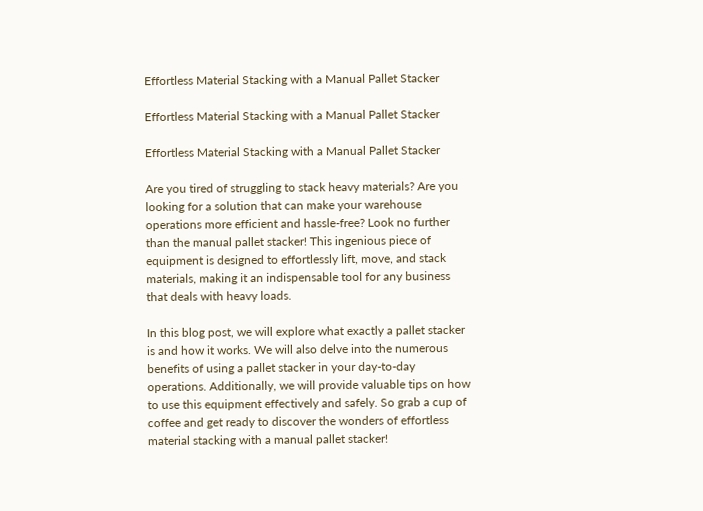Effortless Material Stacking with a Manual Pallet Stacker

Effortless Material Stacking with a Manual Pallet Stacker

Effortless Material Stacking with a Manual Pallet Stacker

Are you tired of struggling to stack heavy materials? Are you looking for a solution that can make your warehouse operations more efficient and hassle-free? Look no further than the manual pallet stacker! This ingenious piece of equipment is designed to effortlessly lift, move, and stack materials, making it an indispensable tool for any business that deals with heavy loads.

In this blog post, we will explore what exactly a pallet stacker is and how it works. We will also delve into the numerous benefits of using a pallet stacker in your day-to-day operations. Additionally, we will provide valuable tips on how to use this equipment effectively and safely. So grab a cup of coffee and get ready to discover the wonders of effortless material stacking with a manual pallet stacker!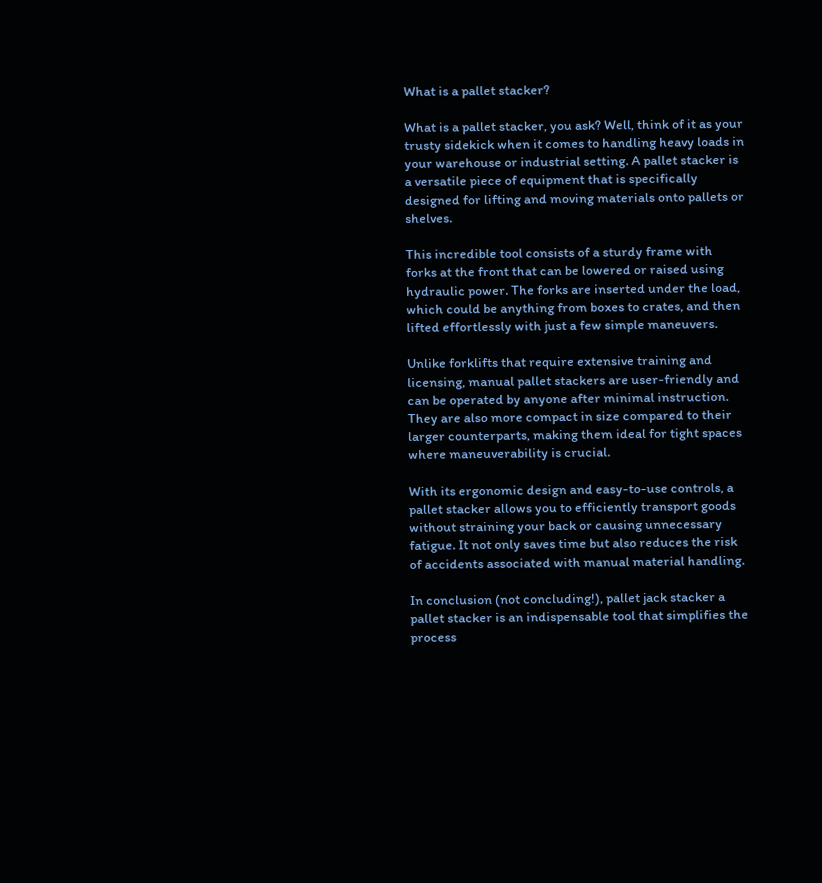What is a pallet stacker?

What is a pallet stacker, you ask? Well, think of it as your trusty sidekick when it comes to handling heavy loads in your warehouse or industrial setting. A pallet stacker is a versatile piece of equipment that is specifically designed for lifting and moving materials onto pallets or shelves.

This incredible tool consists of a sturdy frame with forks at the front that can be lowered or raised using hydraulic power. The forks are inserted under the load, which could be anything from boxes to crates, and then lifted effortlessly with just a few simple maneuvers.

Unlike forklifts that require extensive training and licensing, manual pallet stackers are user-friendly and can be operated by anyone after minimal instruction. They are also more compact in size compared to their larger counterparts, making them ideal for tight spaces where maneuverability is crucial.

With its ergonomic design and easy-to-use controls, a pallet stacker allows you to efficiently transport goods without straining your back or causing unnecessary fatigue. It not only saves time but also reduces the risk of accidents associated with manual material handling.

In conclusion (not concluding!), pallet jack stacker a pallet stacker is an indispensable tool that simplifies the process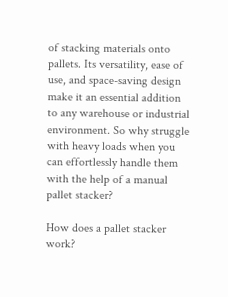of stacking materials onto pallets. Its versatility, ease of use, and space-saving design make it an essential addition to any warehouse or industrial environment. So why struggle with heavy loads when you can effortlessly handle them with the help of a manual pallet stacker?

How does a pallet stacker work?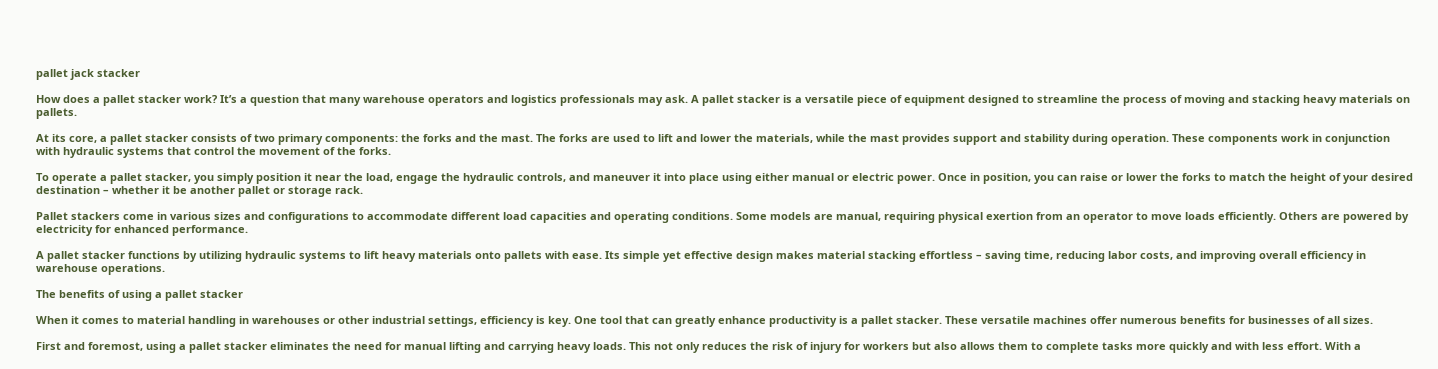pallet jack stacker

How does a pallet stacker work? It’s a question that many warehouse operators and logistics professionals may ask. A pallet stacker is a versatile piece of equipment designed to streamline the process of moving and stacking heavy materials on pallets.

At its core, a pallet stacker consists of two primary components: the forks and the mast. The forks are used to lift and lower the materials, while the mast provides support and stability during operation. These components work in conjunction with hydraulic systems that control the movement of the forks.

To operate a pallet stacker, you simply position it near the load, engage the hydraulic controls, and maneuver it into place using either manual or electric power. Once in position, you can raise or lower the forks to match the height of your desired destination – whether it be another pallet or storage rack.

Pallet stackers come in various sizes and configurations to accommodate different load capacities and operating conditions. Some models are manual, requiring physical exertion from an operator to move loads efficiently. Others are powered by electricity for enhanced performance.

A pallet stacker functions by utilizing hydraulic systems to lift heavy materials onto pallets with ease. Its simple yet effective design makes material stacking effortless – saving time, reducing labor costs, and improving overall efficiency in warehouse operations.

The benefits of using a pallet stacker

When it comes to material handling in warehouses or other industrial settings, efficiency is key. One tool that can greatly enhance productivity is a pallet stacker. These versatile machines offer numerous benefits for businesses of all sizes.

First and foremost, using a pallet stacker eliminates the need for manual lifting and carrying heavy loads. This not only reduces the risk of injury for workers but also allows them to complete tasks more quickly and with less effort. With a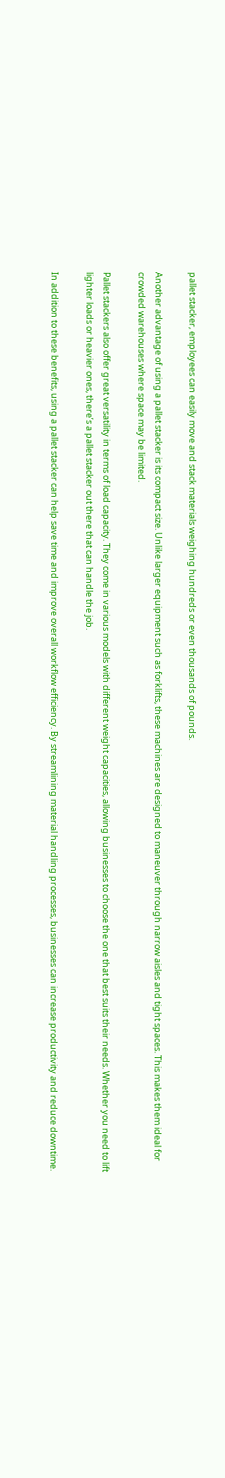pallet stacker, employees can easily move and stack materials weighing hundreds or even thousands of pounds.

Another advantage of using a pallet stacker is its compact size. Unlike larger equipment such as forklifts, these machines are designed to maneuver through narrow aisles and tight spaces. This makes them ideal for crowded warehouses where space may be limited.

Pallet stackers also offer great versatility in terms of load capacity. They come in various models with different weight capacities, allowing businesses to choose the one that best suits their needs. Whether you need to lift lighter loads or heavier ones, there’s a pallet stacker out there that can handle the job.

In addition to these benefits, using a pallet stacker can help save time and improve overall workflow efficiency. By streamlining material handling processes, businesses can increase productivity and reduce downtime.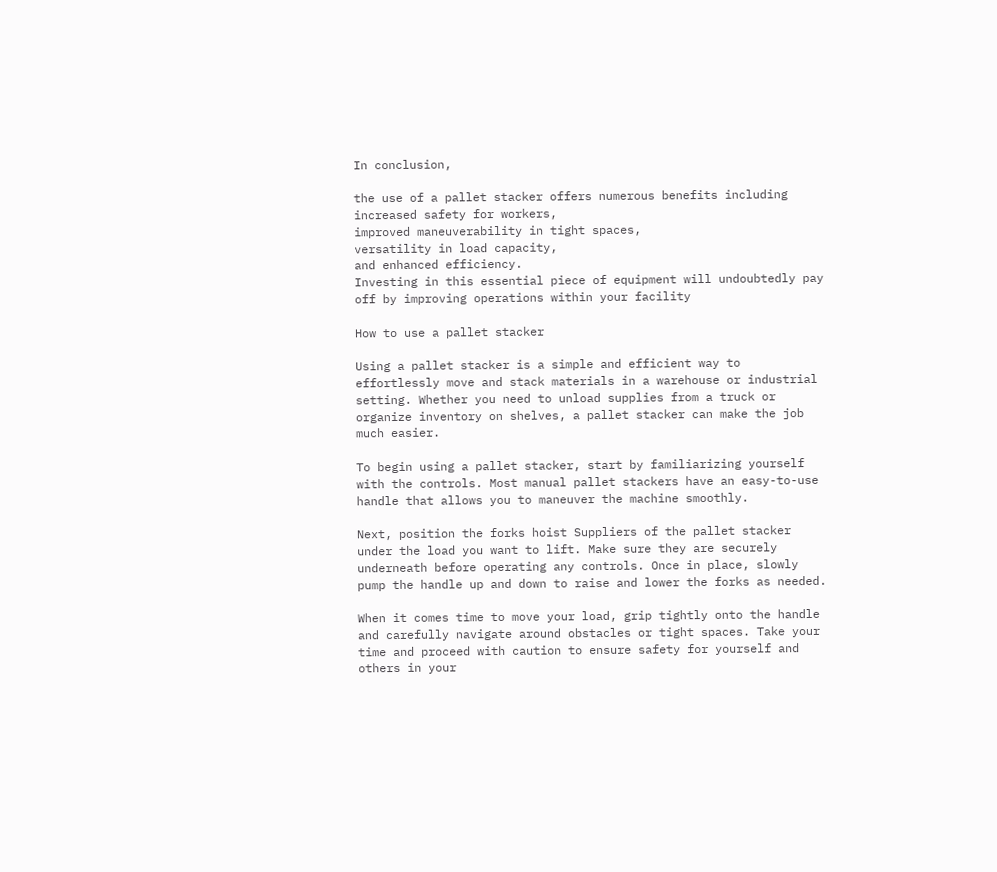In conclusion,

the use of a pallet stacker offers numerous benefits including increased safety for workers,
improved maneuverability in tight spaces,
versatility in load capacity,
and enhanced efficiency.
Investing in this essential piece of equipment will undoubtedly pay off by improving operations within your facility

How to use a pallet stacker

Using a pallet stacker is a simple and efficient way to effortlessly move and stack materials in a warehouse or industrial setting. Whether you need to unload supplies from a truck or organize inventory on shelves, a pallet stacker can make the job much easier.

To begin using a pallet stacker, start by familiarizing yourself with the controls. Most manual pallet stackers have an easy-to-use handle that allows you to maneuver the machine smoothly.

Next, position the forks hoist Suppliers of the pallet stacker under the load you want to lift. Make sure they are securely underneath before operating any controls. Once in place, slowly pump the handle up and down to raise and lower the forks as needed.

When it comes time to move your load, grip tightly onto the handle and carefully navigate around obstacles or tight spaces. Take your time and proceed with caution to ensure safety for yourself and others in your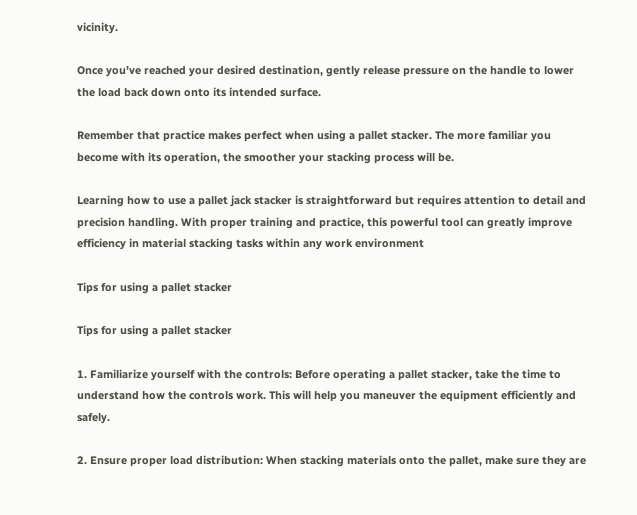vicinity.

Once you’ve reached your desired destination, gently release pressure on the handle to lower the load back down onto its intended surface.

Remember that practice makes perfect when using a pallet stacker. The more familiar you become with its operation, the smoother your stacking process will be.

Learning how to use a pallet jack stacker is straightforward but requires attention to detail and precision handling. With proper training and practice, this powerful tool can greatly improve efficiency in material stacking tasks within any work environment

Tips for using a pallet stacker

Tips for using a pallet stacker

1. Familiarize yourself with the controls: Before operating a pallet stacker, take the time to understand how the controls work. This will help you maneuver the equipment efficiently and safely.

2. Ensure proper load distribution: When stacking materials onto the pallet, make sure they are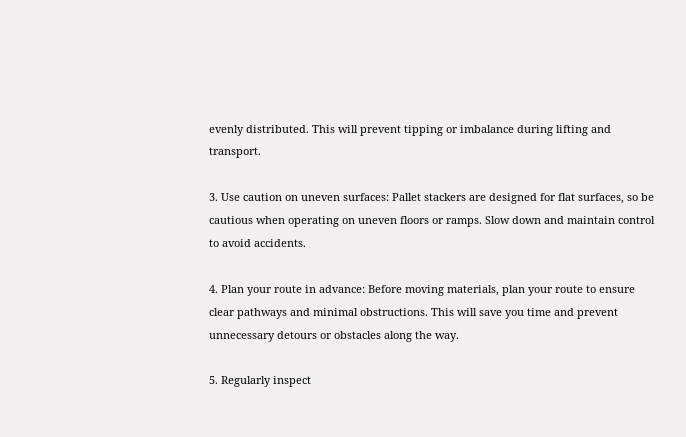evenly distributed. This will prevent tipping or imbalance during lifting and transport.

3. Use caution on uneven surfaces: Pallet stackers are designed for flat surfaces, so be cautious when operating on uneven floors or ramps. Slow down and maintain control to avoid accidents.

4. Plan your route in advance: Before moving materials, plan your route to ensure clear pathways and minimal obstructions. This will save you time and prevent unnecessary detours or obstacles along the way.

5. Regularly inspect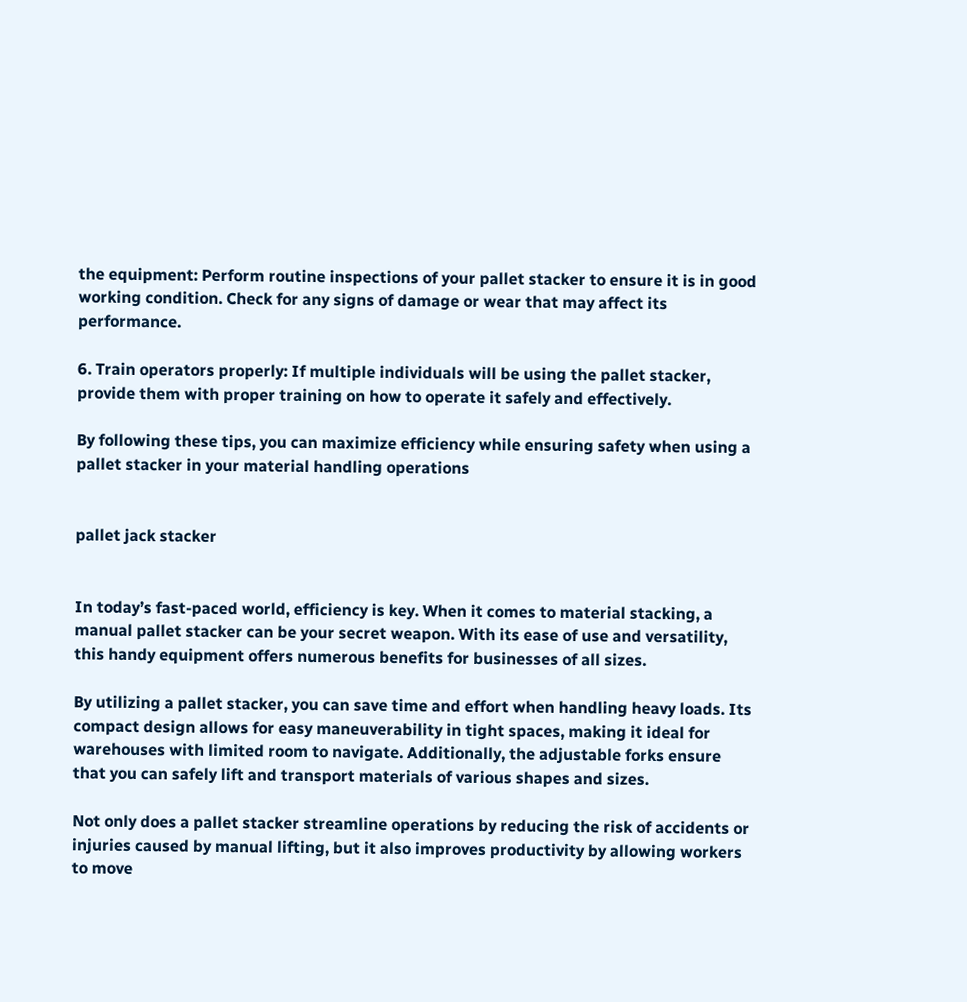the equipment: Perform routine inspections of your pallet stacker to ensure it is in good working condition. Check for any signs of damage or wear that may affect its performance.

6. Train operators properly: If multiple individuals will be using the pallet stacker, provide them with proper training on how to operate it safely and effectively.

By following these tips, you can maximize efficiency while ensuring safety when using a pallet stacker in your material handling operations


pallet jack stacker


In today’s fast-paced world, efficiency is key. When it comes to material stacking, a manual pallet stacker can be your secret weapon. With its ease of use and versatility, this handy equipment offers numerous benefits for businesses of all sizes.

By utilizing a pallet stacker, you can save time and effort when handling heavy loads. Its compact design allows for easy maneuverability in tight spaces, making it ideal for warehouses with limited room to navigate. Additionally, the adjustable forks ensure that you can safely lift and transport materials of various shapes and sizes.

Not only does a pallet stacker streamline operations by reducing the risk of accidents or injuries caused by manual lifting, but it also improves productivity by allowing workers to move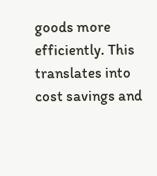goods more efficiently. This translates into cost savings and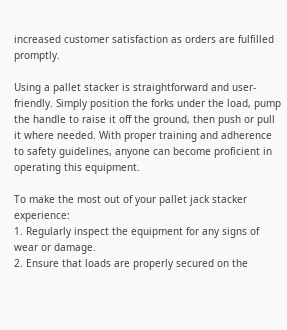increased customer satisfaction as orders are fulfilled promptly.

Using a pallet stacker is straightforward and user-friendly. Simply position the forks under the load, pump the handle to raise it off the ground, then push or pull it where needed. With proper training and adherence to safety guidelines, anyone can become proficient in operating this equipment.

To make the most out of your pallet jack stacker experience:
1. Regularly inspect the equipment for any signs of wear or damage.
2. Ensure that loads are properly secured on the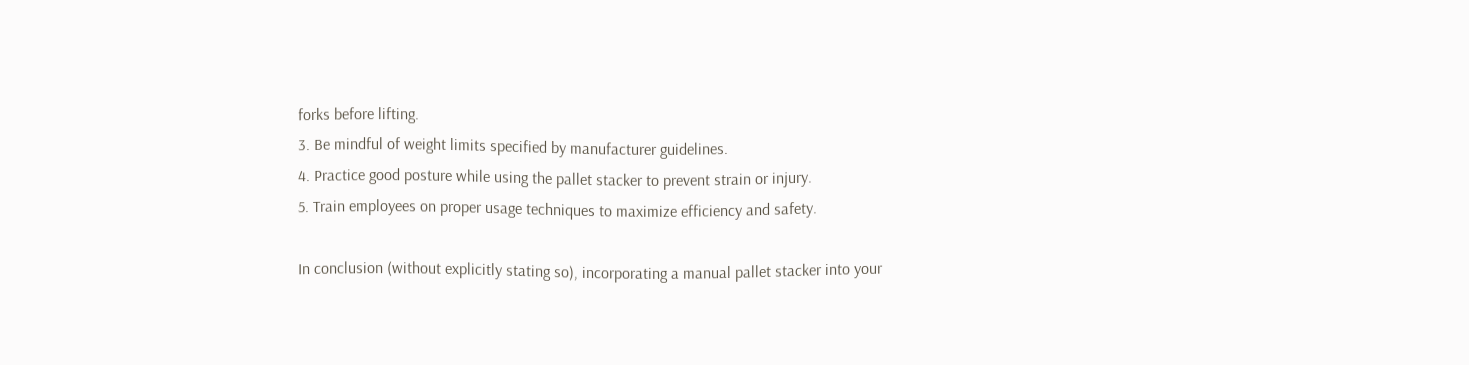forks before lifting.
3. Be mindful of weight limits specified by manufacturer guidelines.
4. Practice good posture while using the pallet stacker to prevent strain or injury.
5. Train employees on proper usage techniques to maximize efficiency and safety.

In conclusion (without explicitly stating so), incorporating a manual pallet stacker into your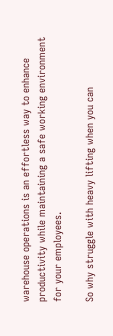warehouse operations is an effortless way to enhance productivity while maintaining a safe working environment for your employees.

So why struggle with heavy lifting when you can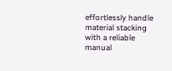effortlessly handle material stacking with a reliable manual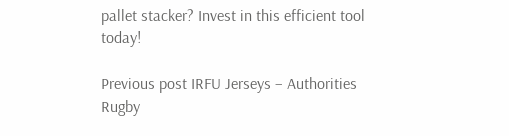pallet stacker? Invest in this efficient tool today!

Previous post IRFU Jerseys – Authorities Rugby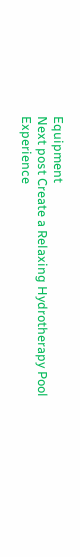Equipment
Next post Create a Relaxing Hydrotherapy Pool Experience